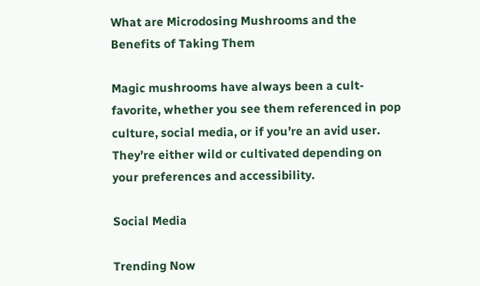What are Microdosing Mushrooms and the Benefits of Taking Them

Magic mushrooms have always been a cult-favorite, whether you see them referenced in pop culture, social media, or if you’re an avid user. They’re either wild or cultivated depending on your preferences and accessibility.

Social Media

Trending Now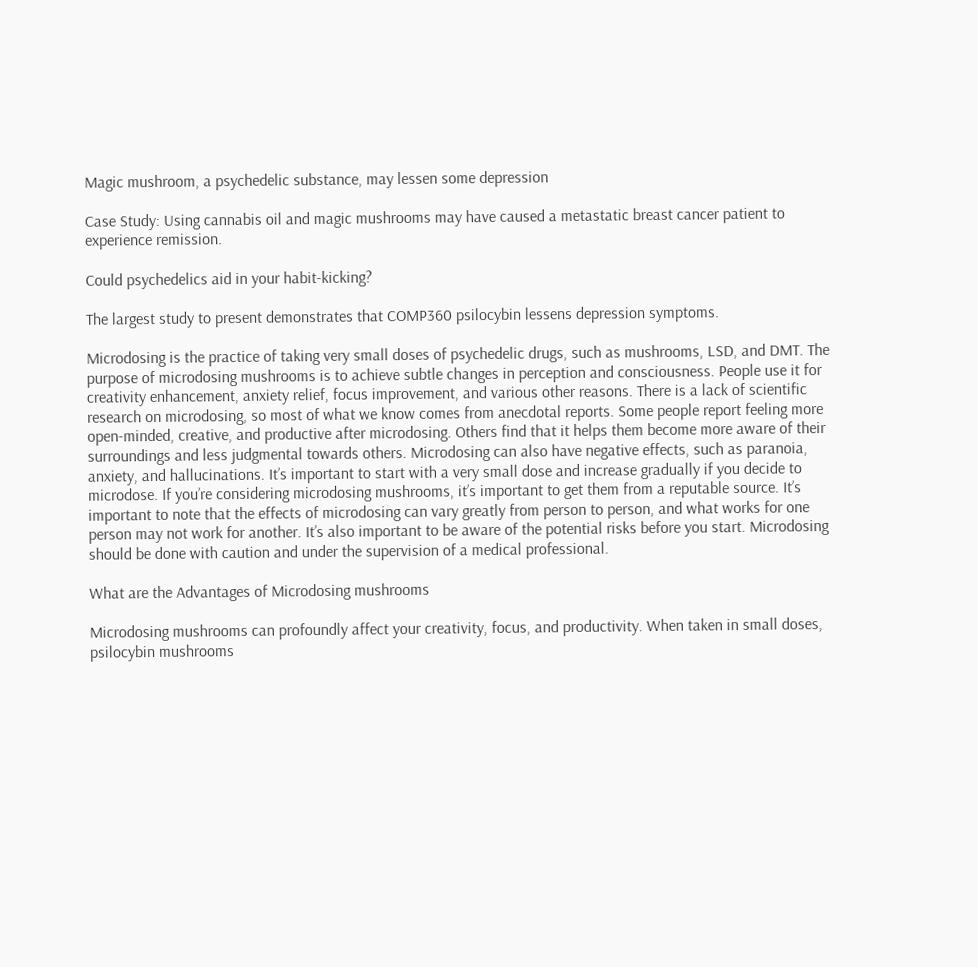Magic mushroom, a psychedelic substance, may lessen some depression

Case Study: Using cannabis oil and magic mushrooms may have caused a metastatic breast cancer patient to experience remission.

Could psychedelics aid in your habit-kicking?

The largest study to present demonstrates that COMP360 psilocybin lessens depression symptoms.

Microdosing is the practice of taking very small doses of psychedelic drugs, such as mushrooms, LSD, and DMT. The purpose of microdosing mushrooms is to achieve subtle changes in perception and consciousness. People use it for creativity enhancement, anxiety relief, focus improvement, and various other reasons. There is a lack of scientific research on microdosing, so most of what we know comes from anecdotal reports. Some people report feeling more open-minded, creative, and productive after microdosing. Others find that it helps them become more aware of their surroundings and less judgmental towards others. Microdosing can also have negative effects, such as paranoia, anxiety, and hallucinations. It’s important to start with a very small dose and increase gradually if you decide to microdose. If you’re considering microdosing mushrooms, it’s important to get them from a reputable source. It’s important to note that the effects of microdosing can vary greatly from person to person, and what works for one person may not work for another. It’s also important to be aware of the potential risks before you start. Microdosing should be done with caution and under the supervision of a medical professional.

What are the Advantages of Microdosing mushrooms

Microdosing mushrooms can profoundly affect your creativity, focus, and productivity. When taken in small doses, psilocybin mushrooms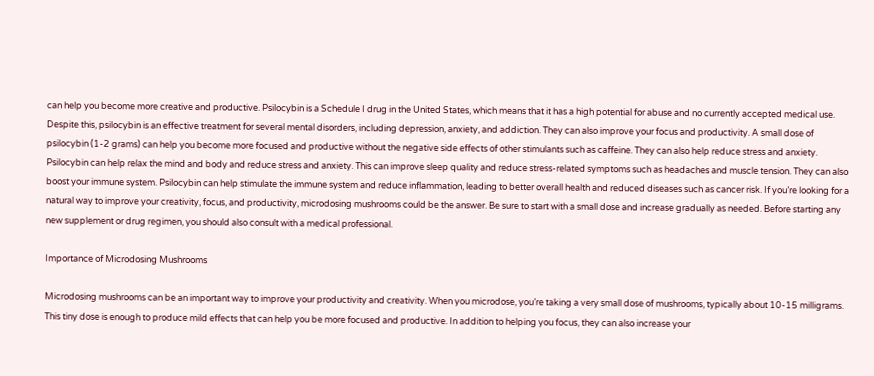can help you become more creative and productive. Psilocybin is a Schedule I drug in the United States, which means that it has a high potential for abuse and no currently accepted medical use. Despite this, psilocybin is an effective treatment for several mental disorders, including depression, anxiety, and addiction. They can also improve your focus and productivity. A small dose of psilocybin (1-2 grams) can help you become more focused and productive without the negative side effects of other stimulants such as caffeine. They can also help reduce stress and anxiety. Psilocybin can help relax the mind and body and reduce stress and anxiety. This can improve sleep quality and reduce stress-related symptoms such as headaches and muscle tension. They can also boost your immune system. Psilocybin can help stimulate the immune system and reduce inflammation, leading to better overall health and reduced diseases such as cancer risk. If you’re looking for a natural way to improve your creativity, focus, and productivity, microdosing mushrooms could be the answer. Be sure to start with a small dose and increase gradually as needed. Before starting any new supplement or drug regimen, you should also consult with a medical professional.

Importance of Microdosing Mushrooms

Microdosing mushrooms can be an important way to improve your productivity and creativity. When you microdose, you’re taking a very small dose of mushrooms, typically about 10-15 milligrams. This tiny dose is enough to produce mild effects that can help you be more focused and productive. In addition to helping you focus, they can also increase your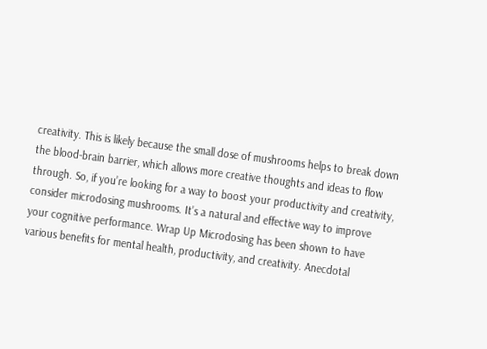creativity. This is likely because the small dose of mushrooms helps to break down the blood-brain barrier, which allows more creative thoughts and ideas to flow through. So, if you’re looking for a way to boost your productivity and creativity, consider microdosing mushrooms. It’s a natural and effective way to improve your cognitive performance. Wrap Up Microdosing has been shown to have various benefits for mental health, productivity, and creativity. Anecdotal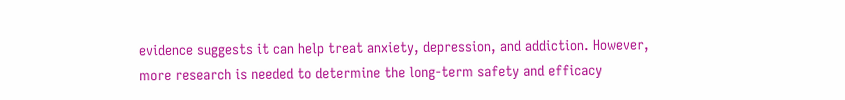evidence suggests it can help treat anxiety, depression, and addiction. However, more research is needed to determine the long-term safety and efficacy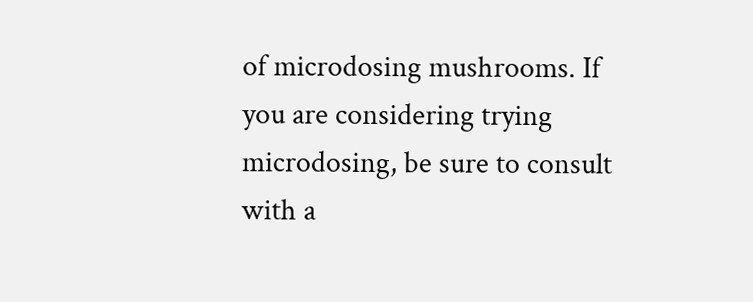of microdosing mushrooms. If you are considering trying microdosing, be sure to consult with a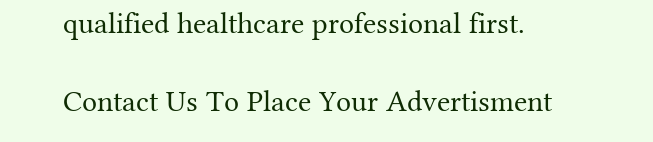qualified healthcare professional first.

Contact Us To Place Your Advertisment